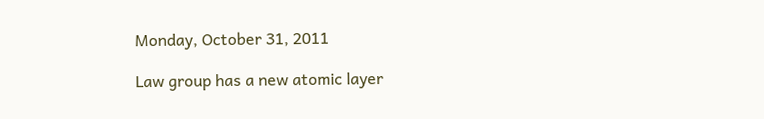Monday, October 31, 2011

Law group has a new atomic layer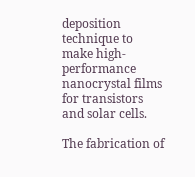deposition technique to make high-performance nanocrystal films for transistors and solar cells.

The fabrication of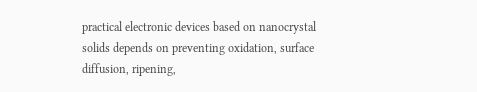practical electronic devices based on nanocrystal solids depends on preventing oxidation, surface diffusion, ripening,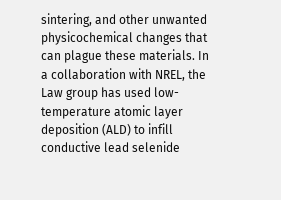sintering, and other unwanted physicochemical changes that can plague these materials. In a collaboration with NREL, the Law group has used low-temperature atomic layer deposition (ALD) to infill conductive lead selenide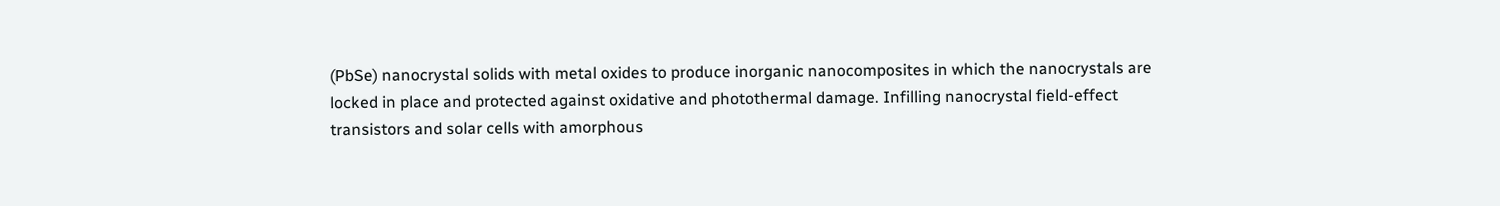(PbSe) nanocrystal solids with metal oxides to produce inorganic nanocomposites in which the nanocrystals are locked in place and protected against oxidative and photothermal damage. Infilling nanocrystal field-effect transistors and solar cells with amorphous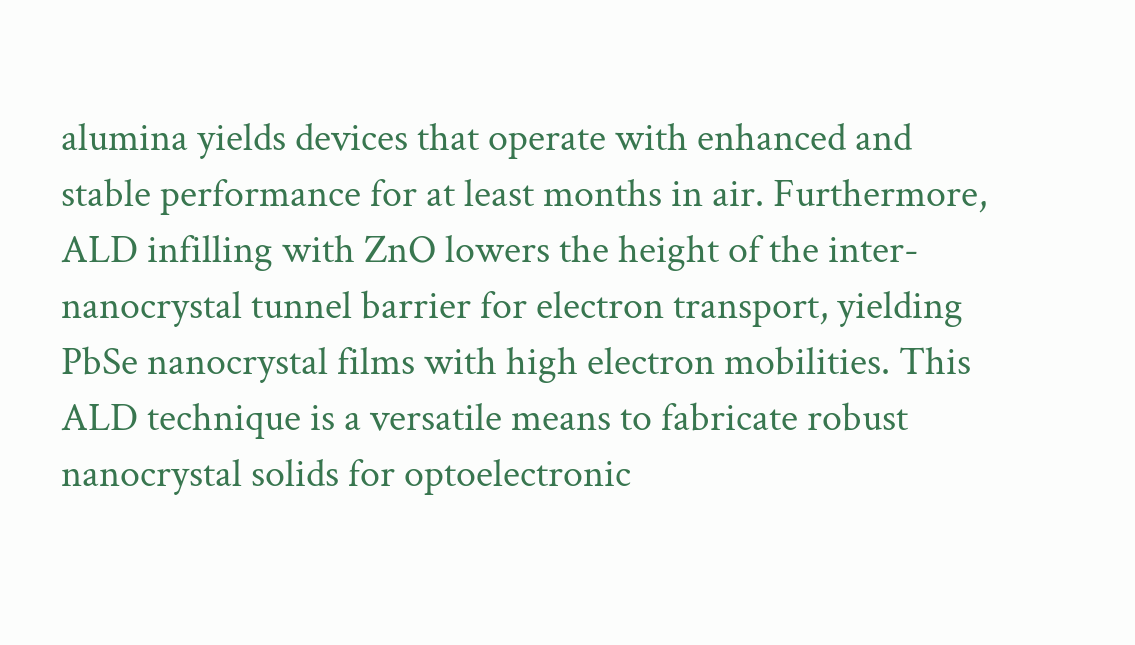alumina yields devices that operate with enhanced and stable performance for at least months in air. Furthermore, ALD infilling with ZnO lowers the height of the inter-nanocrystal tunnel barrier for electron transport, yielding PbSe nanocrystal films with high electron mobilities. This ALD technique is a versatile means to fabricate robust nanocrystal solids for optoelectronic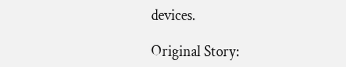devices.

Original Story: